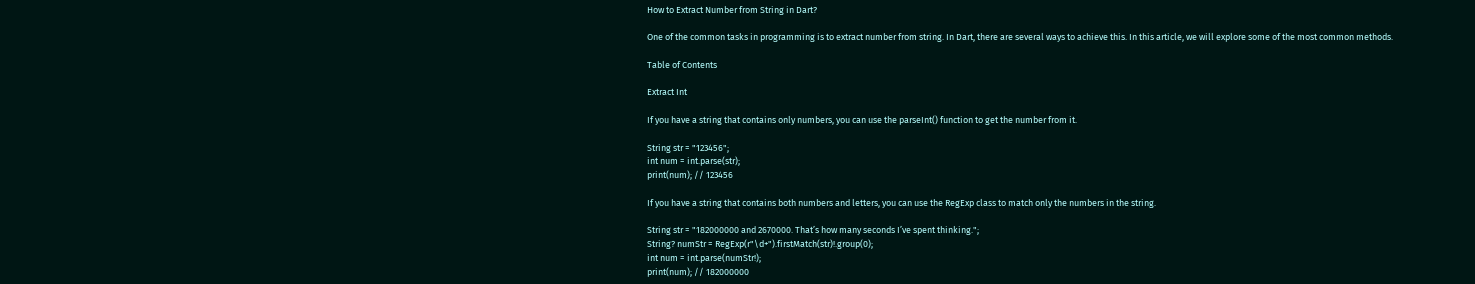How to Extract Number from String in Dart?

One of the common tasks in programming is to extract number from string. In Dart, there are several ways to achieve this. In this article, we will explore some of the most common methods.

Table of Contents

Extract Int

If you have a string that contains only numbers, you can use the parseInt() function to get the number from it.

String str = "123456";
int num = int.parse(str);
print(num); // 123456

If you have a string that contains both numbers and letters, you can use the RegExp class to match only the numbers in the string.

String str = "182000000 and 2670000. That’s how many seconds I’ve spent thinking.";
String? numStr = RegExp(r"\d+").firstMatch(str)!.group(0);
int num = int.parse(numStr!);
print(num); // 182000000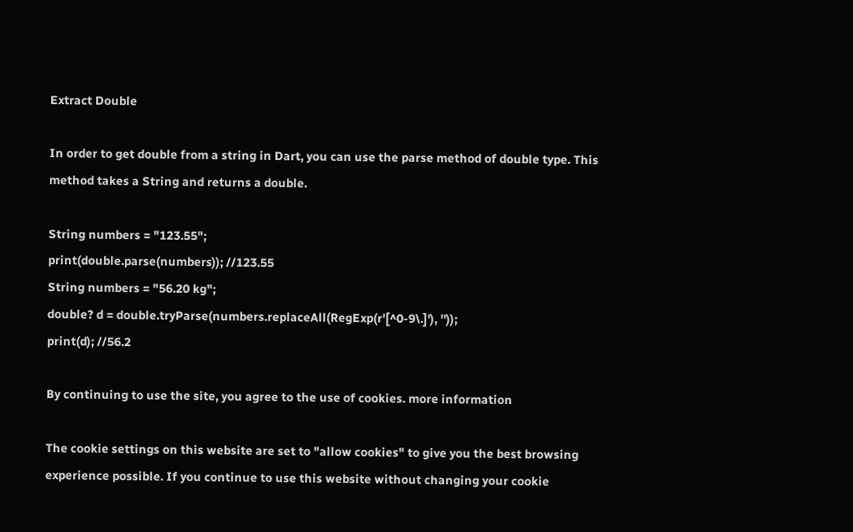Extract Double

In order to get double from a string in Dart, you can use the parse method of double type. This method takes a String and returns a double.

String numbers = "123.55";
print(double.parse(numbers)); //123.55
String numbers = "56.20 kg";
double? d = double.tryParse(numbers.replaceAll(RegExp(r'[^0-9\.]'), ''));
print(d); //56.2

By continuing to use the site, you agree to the use of cookies. more information

The cookie settings on this website are set to "allow cookies" to give you the best browsing experience possible. If you continue to use this website without changing your cookie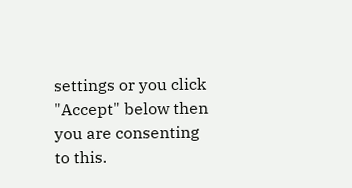settings or you click "Accept" below then you are consenting to this.